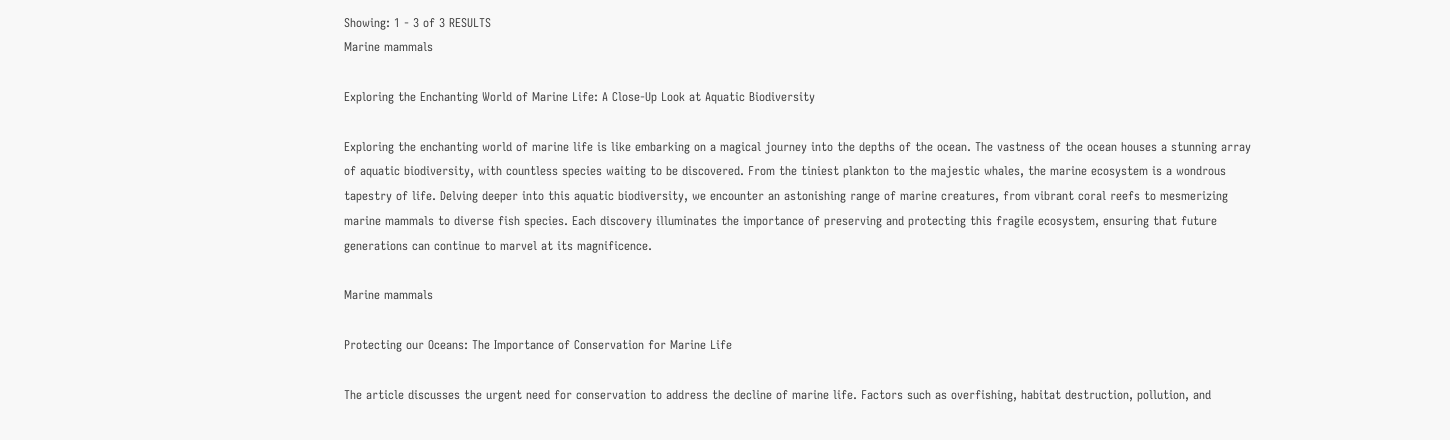Showing: 1 - 3 of 3 RESULTS
Marine mammals

Exploring the Enchanting World of Marine Life: A Close-Up Look at Aquatic Biodiversity

Exploring the enchanting world of marine life is like embarking on a magical journey into the depths of the ocean. The vastness of the ocean houses a stunning array of aquatic biodiversity, with countless species waiting to be discovered. From the tiniest plankton to the majestic whales, the marine ecosystem is a wondrous tapestry of life. Delving deeper into this aquatic biodiversity, we encounter an astonishing range of marine creatures, from vibrant coral reefs to mesmerizing marine mammals to diverse fish species. Each discovery illuminates the importance of preserving and protecting this fragile ecosystem, ensuring that future generations can continue to marvel at its magnificence.

Marine mammals

Protecting our Oceans: The Importance of Conservation for Marine Life

The article discusses the urgent need for conservation to address the decline of marine life. Factors such as overfishing, habitat destruction, pollution, and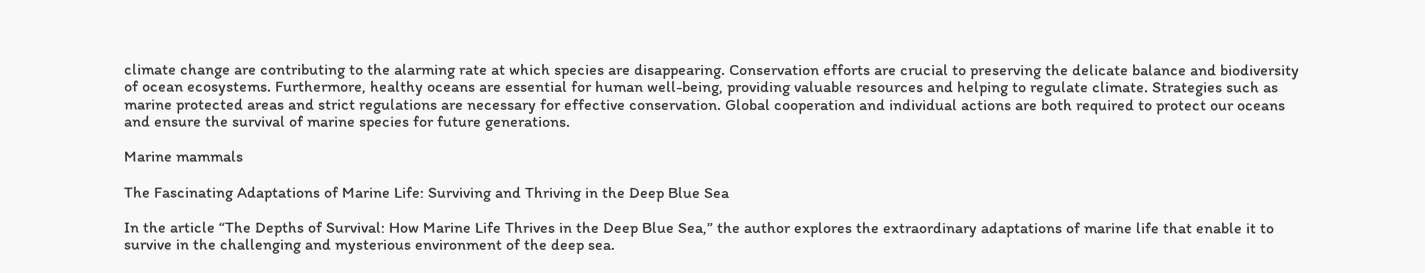climate change are contributing to the alarming rate at which species are disappearing. Conservation efforts are crucial to preserving the delicate balance and biodiversity of ocean ecosystems. Furthermore, healthy oceans are essential for human well-being, providing valuable resources and helping to regulate climate. Strategies such as marine protected areas and strict regulations are necessary for effective conservation. Global cooperation and individual actions are both required to protect our oceans and ensure the survival of marine species for future generations.

Marine mammals

The Fascinating Adaptations of Marine Life: Surviving and Thriving in the Deep Blue Sea

In the article “The Depths of Survival: How Marine Life Thrives in the Deep Blue Sea,” the author explores the extraordinary adaptations of marine life that enable it to survive in the challenging and mysterious environment of the deep sea.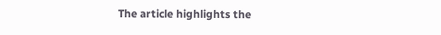The article highlights the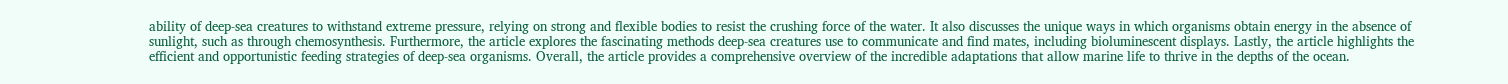ability of deep-sea creatures to withstand extreme pressure, relying on strong and flexible bodies to resist the crushing force of the water. It also discusses the unique ways in which organisms obtain energy in the absence of sunlight, such as through chemosynthesis. Furthermore, the article explores the fascinating methods deep-sea creatures use to communicate and find mates, including bioluminescent displays. Lastly, the article highlights the efficient and opportunistic feeding strategies of deep-sea organisms. Overall, the article provides a comprehensive overview of the incredible adaptations that allow marine life to thrive in the depths of the ocean.